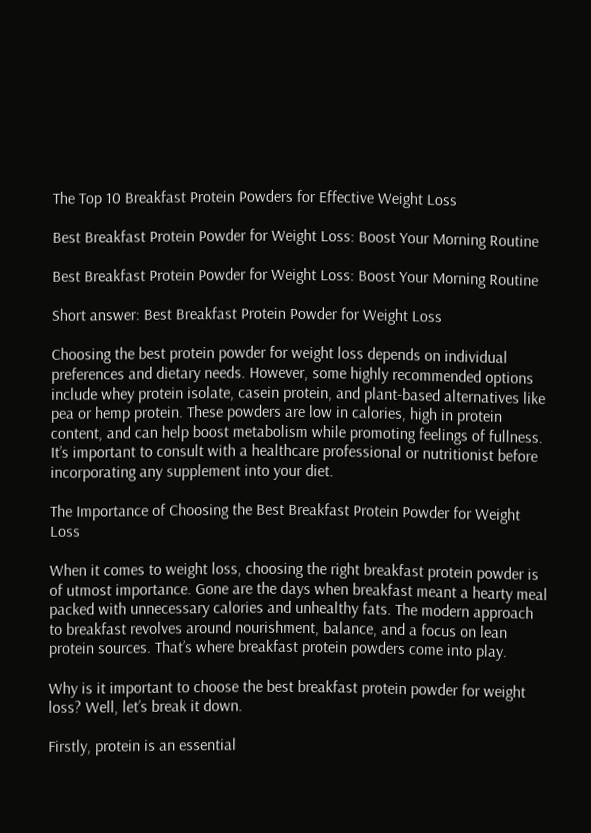The Top 10 Breakfast Protein Powders for Effective Weight Loss

Best Breakfast Protein Powder for Weight Loss: Boost Your Morning Routine

Best Breakfast Protein Powder for Weight Loss: Boost Your Morning Routine

Short answer: Best Breakfast Protein Powder for Weight Loss

Choosing the best protein powder for weight loss depends on individual preferences and dietary needs. However, some highly recommended options include whey protein isolate, casein protein, and plant-based alternatives like pea or hemp protein. These powders are low in calories, high in protein content, and can help boost metabolism while promoting feelings of fullness. It’s important to consult with a healthcare professional or nutritionist before incorporating any supplement into your diet.

The Importance of Choosing the Best Breakfast Protein Powder for Weight Loss

When it comes to weight loss, choosing the right breakfast protein powder is of utmost importance. Gone are the days when breakfast meant a hearty meal packed with unnecessary calories and unhealthy fats. The modern approach to breakfast revolves around nourishment, balance, and a focus on lean protein sources. That’s where breakfast protein powders come into play.

Why is it important to choose the best breakfast protein powder for weight loss? Well, let’s break it down.

Firstly, protein is an essential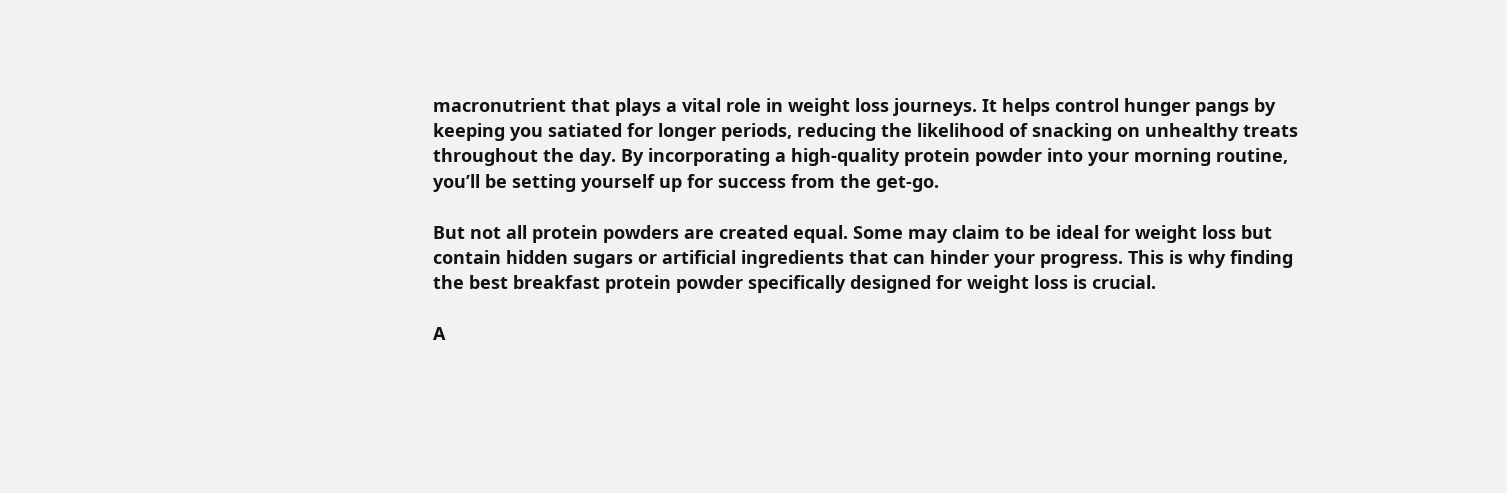macronutrient that plays a vital role in weight loss journeys. It helps control hunger pangs by keeping you satiated for longer periods, reducing the likelihood of snacking on unhealthy treats throughout the day. By incorporating a high-quality protein powder into your morning routine, you’ll be setting yourself up for success from the get-go.

But not all protein powders are created equal. Some may claim to be ideal for weight loss but contain hidden sugars or artificial ingredients that can hinder your progress. This is why finding the best breakfast protein powder specifically designed for weight loss is crucial.

A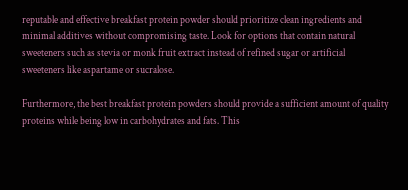reputable and effective breakfast protein powder should prioritize clean ingredients and minimal additives without compromising taste. Look for options that contain natural sweeteners such as stevia or monk fruit extract instead of refined sugar or artificial sweeteners like aspartame or sucralose.

Furthermore, the best breakfast protein powders should provide a sufficient amount of quality proteins while being low in carbohydrates and fats. This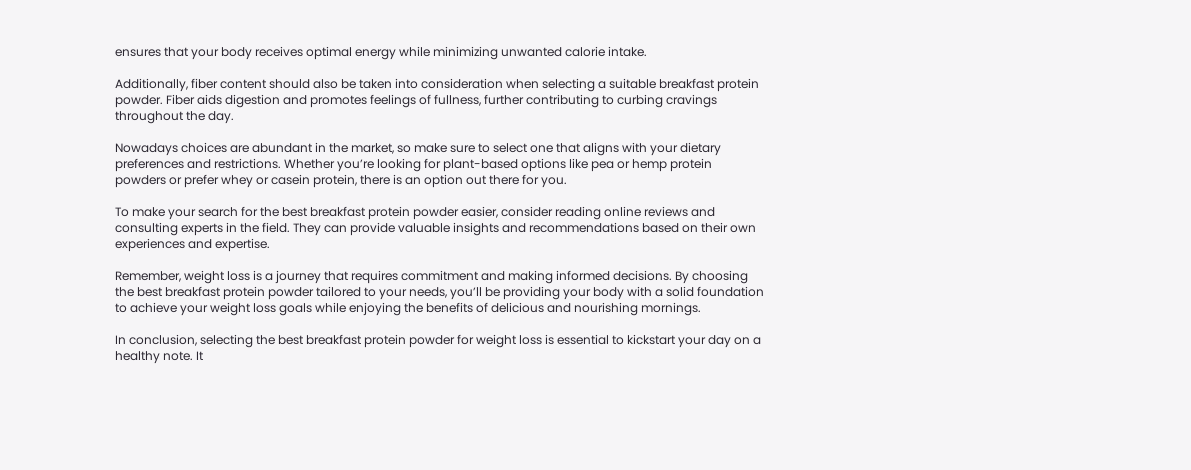ensures that your body receives optimal energy while minimizing unwanted calorie intake.

Additionally, fiber content should also be taken into consideration when selecting a suitable breakfast protein powder. Fiber aids digestion and promotes feelings of fullness, further contributing to curbing cravings throughout the day.

Nowadays choices are abundant in the market, so make sure to select one that aligns with your dietary preferences and restrictions. Whether you’re looking for plant-based options like pea or hemp protein powders or prefer whey or casein protein, there is an option out there for you.

To make your search for the best breakfast protein powder easier, consider reading online reviews and consulting experts in the field. They can provide valuable insights and recommendations based on their own experiences and expertise.

Remember, weight loss is a journey that requires commitment and making informed decisions. By choosing the best breakfast protein powder tailored to your needs, you’ll be providing your body with a solid foundation to achieve your weight loss goals while enjoying the benefits of delicious and nourishing mornings.

In conclusion, selecting the best breakfast protein powder for weight loss is essential to kickstart your day on a healthy note. It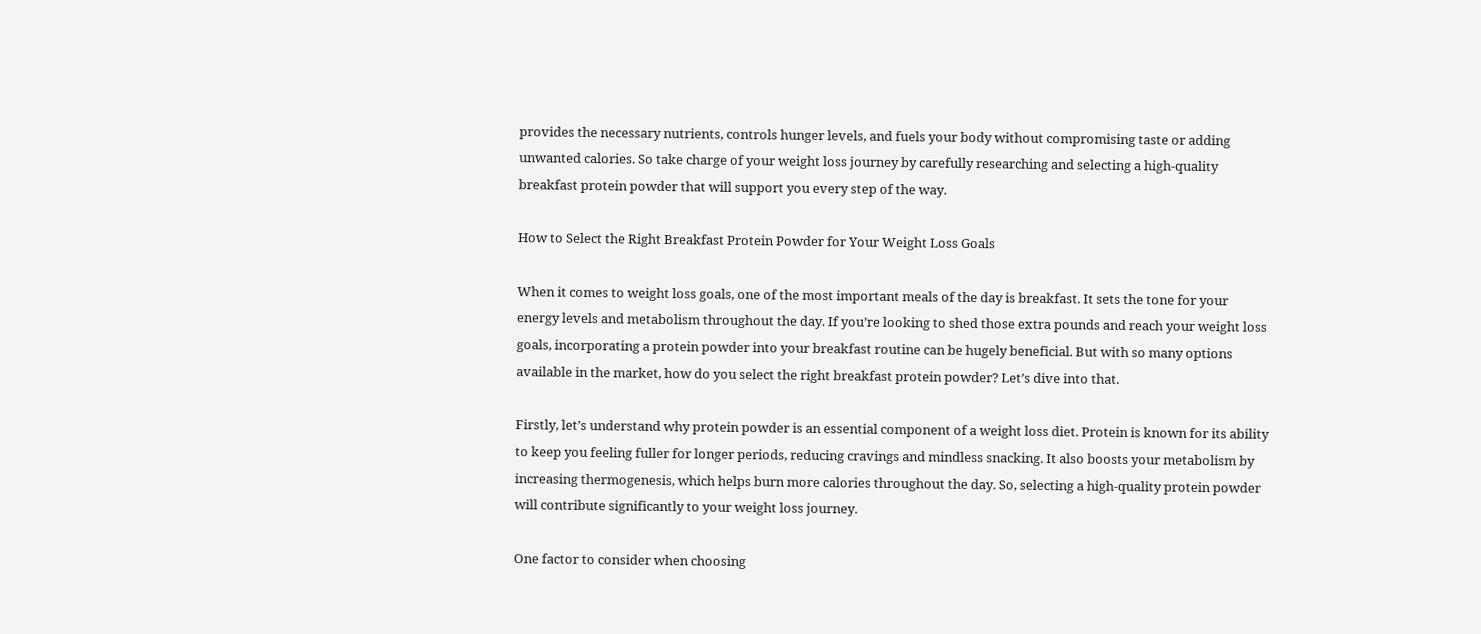provides the necessary nutrients, controls hunger levels, and fuels your body without compromising taste or adding unwanted calories. So take charge of your weight loss journey by carefully researching and selecting a high-quality breakfast protein powder that will support you every step of the way.

How to Select the Right Breakfast Protein Powder for Your Weight Loss Goals

When it comes to weight loss goals, one of the most important meals of the day is breakfast. It sets the tone for your energy levels and metabolism throughout the day. If you’re looking to shed those extra pounds and reach your weight loss goals, incorporating a protein powder into your breakfast routine can be hugely beneficial. But with so many options available in the market, how do you select the right breakfast protein powder? Let’s dive into that.

Firstly, let’s understand why protein powder is an essential component of a weight loss diet. Protein is known for its ability to keep you feeling fuller for longer periods, reducing cravings and mindless snacking. It also boosts your metabolism by increasing thermogenesis, which helps burn more calories throughout the day. So, selecting a high-quality protein powder will contribute significantly to your weight loss journey.

One factor to consider when choosing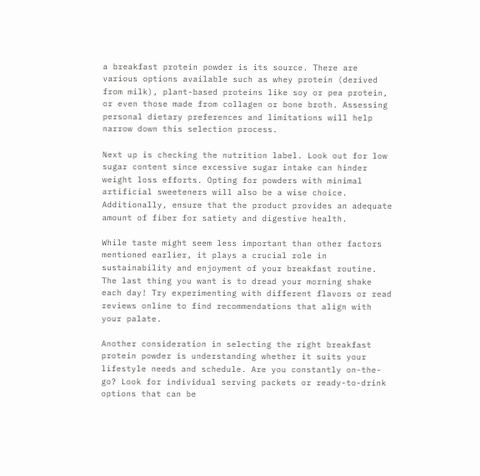a breakfast protein powder is its source. There are various options available such as whey protein (derived from milk), plant-based proteins like soy or pea protein, or even those made from collagen or bone broth. Assessing personal dietary preferences and limitations will help narrow down this selection process.

Next up is checking the nutrition label. Look out for low sugar content since excessive sugar intake can hinder weight loss efforts. Opting for powders with minimal artificial sweeteners will also be a wise choice. Additionally, ensure that the product provides an adequate amount of fiber for satiety and digestive health.

While taste might seem less important than other factors mentioned earlier, it plays a crucial role in sustainability and enjoyment of your breakfast routine. The last thing you want is to dread your morning shake each day! Try experimenting with different flavors or read reviews online to find recommendations that align with your palate.

Another consideration in selecting the right breakfast protein powder is understanding whether it suits your lifestyle needs and schedule. Are you constantly on-the-go? Look for individual serving packets or ready-to-drink options that can be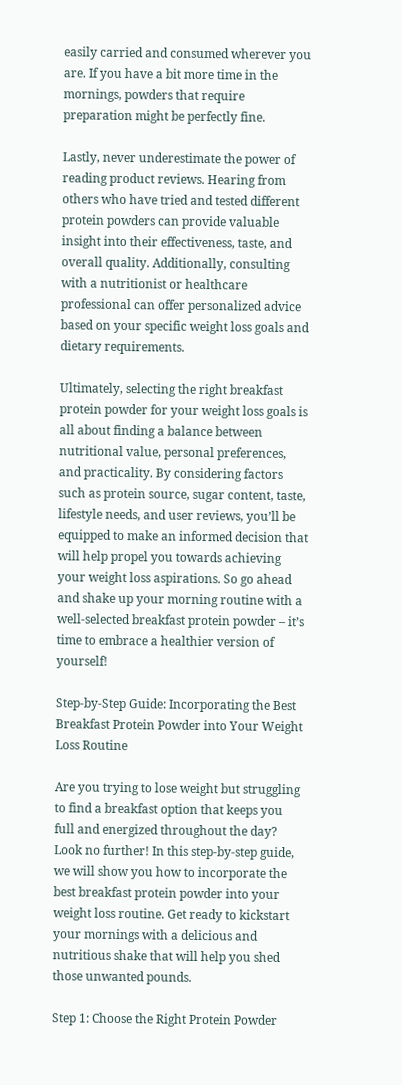easily carried and consumed wherever you are. If you have a bit more time in the mornings, powders that require preparation might be perfectly fine.

Lastly, never underestimate the power of reading product reviews. Hearing from others who have tried and tested different protein powders can provide valuable insight into their effectiveness, taste, and overall quality. Additionally, consulting with a nutritionist or healthcare professional can offer personalized advice based on your specific weight loss goals and dietary requirements.

Ultimately, selecting the right breakfast protein powder for your weight loss goals is all about finding a balance between nutritional value, personal preferences, and practicality. By considering factors such as protein source, sugar content, taste, lifestyle needs, and user reviews, you’ll be equipped to make an informed decision that will help propel you towards achieving your weight loss aspirations. So go ahead and shake up your morning routine with a well-selected breakfast protein powder – it’s time to embrace a healthier version of yourself!

Step-by-Step Guide: Incorporating the Best Breakfast Protein Powder into Your Weight Loss Routine

Are you trying to lose weight but struggling to find a breakfast option that keeps you full and energized throughout the day? Look no further! In this step-by-step guide, we will show you how to incorporate the best breakfast protein powder into your weight loss routine. Get ready to kickstart your mornings with a delicious and nutritious shake that will help you shed those unwanted pounds.

Step 1: Choose the Right Protein Powder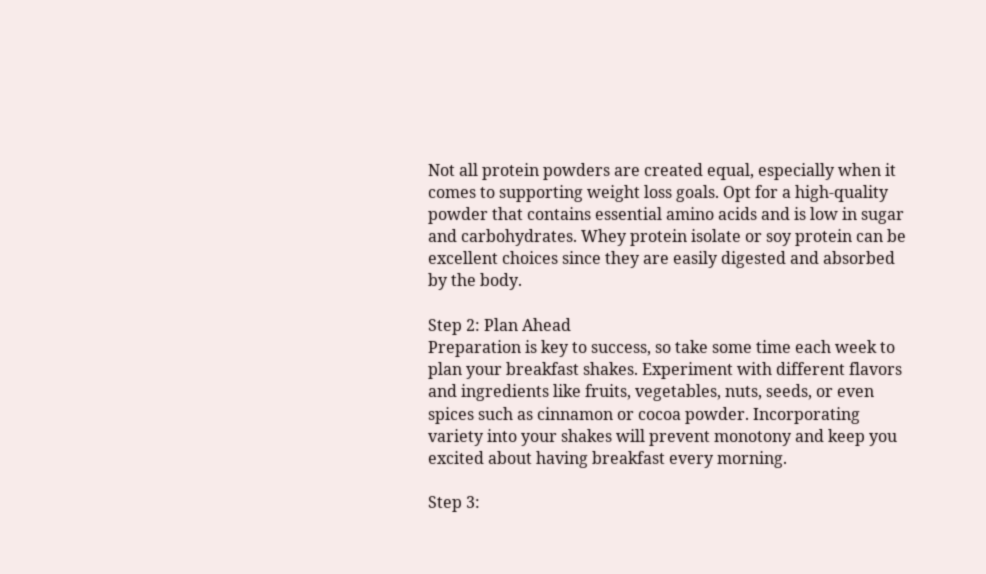Not all protein powders are created equal, especially when it comes to supporting weight loss goals. Opt for a high-quality powder that contains essential amino acids and is low in sugar and carbohydrates. Whey protein isolate or soy protein can be excellent choices since they are easily digested and absorbed by the body.

Step 2: Plan Ahead
Preparation is key to success, so take some time each week to plan your breakfast shakes. Experiment with different flavors and ingredients like fruits, vegetables, nuts, seeds, or even spices such as cinnamon or cocoa powder. Incorporating variety into your shakes will prevent monotony and keep you excited about having breakfast every morning.

Step 3: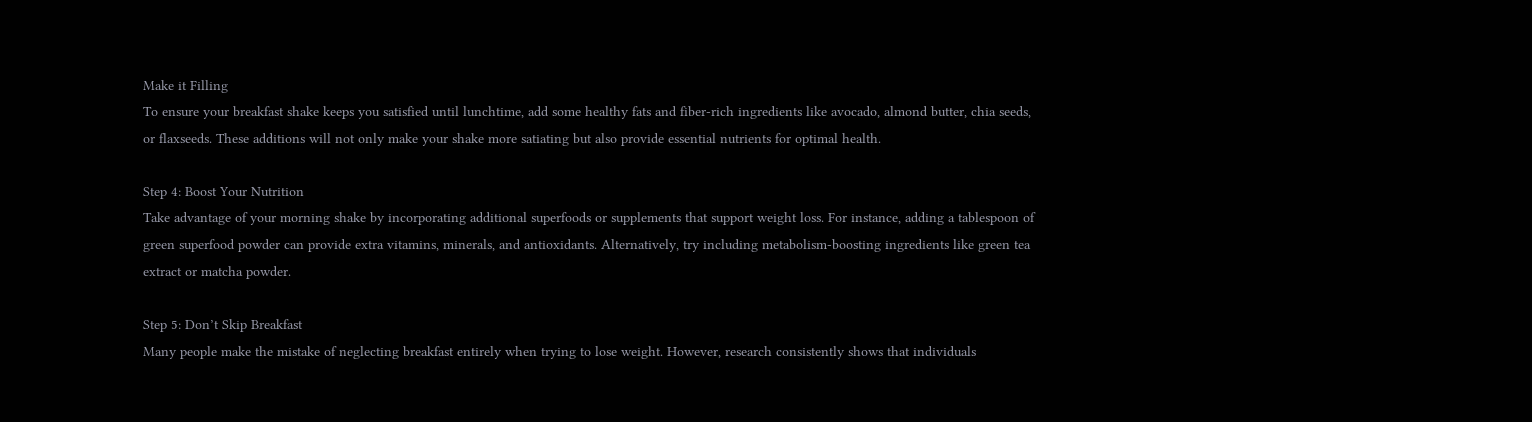Make it Filling
To ensure your breakfast shake keeps you satisfied until lunchtime, add some healthy fats and fiber-rich ingredients like avocado, almond butter, chia seeds, or flaxseeds. These additions will not only make your shake more satiating but also provide essential nutrients for optimal health.

Step 4: Boost Your Nutrition
Take advantage of your morning shake by incorporating additional superfoods or supplements that support weight loss. For instance, adding a tablespoon of green superfood powder can provide extra vitamins, minerals, and antioxidants. Alternatively, try including metabolism-boosting ingredients like green tea extract or matcha powder.

Step 5: Don’t Skip Breakfast
Many people make the mistake of neglecting breakfast entirely when trying to lose weight. However, research consistently shows that individuals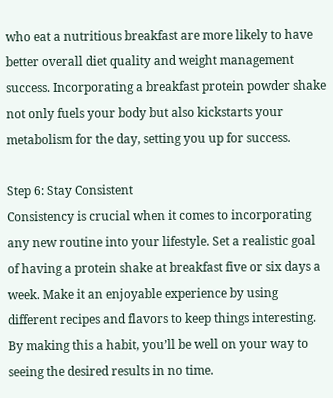who eat a nutritious breakfast are more likely to have better overall diet quality and weight management success. Incorporating a breakfast protein powder shake not only fuels your body but also kickstarts your metabolism for the day, setting you up for success.

Step 6: Stay Consistent
Consistency is crucial when it comes to incorporating any new routine into your lifestyle. Set a realistic goal of having a protein shake at breakfast five or six days a week. Make it an enjoyable experience by using different recipes and flavors to keep things interesting. By making this a habit, you’ll be well on your way to seeing the desired results in no time.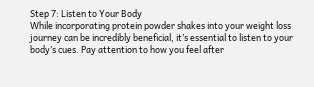Step 7: Listen to Your Body
While incorporating protein powder shakes into your weight loss journey can be incredibly beneficial, it’s essential to listen to your body’s cues. Pay attention to how you feel after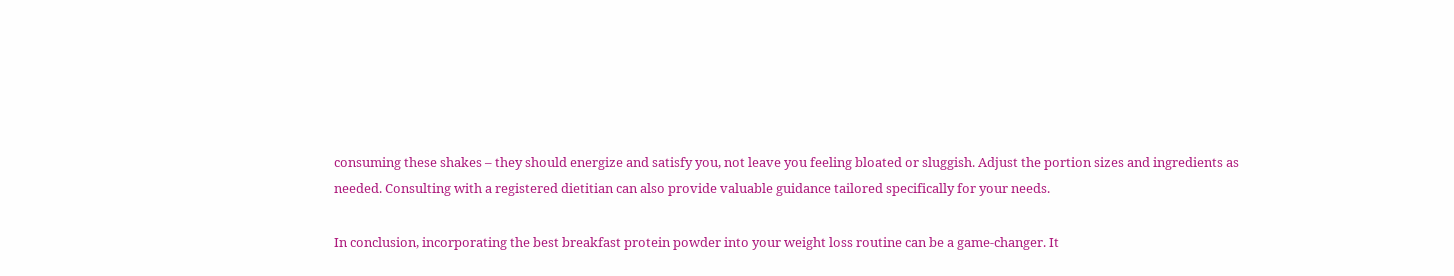consuming these shakes – they should energize and satisfy you, not leave you feeling bloated or sluggish. Adjust the portion sizes and ingredients as needed. Consulting with a registered dietitian can also provide valuable guidance tailored specifically for your needs.

In conclusion, incorporating the best breakfast protein powder into your weight loss routine can be a game-changer. It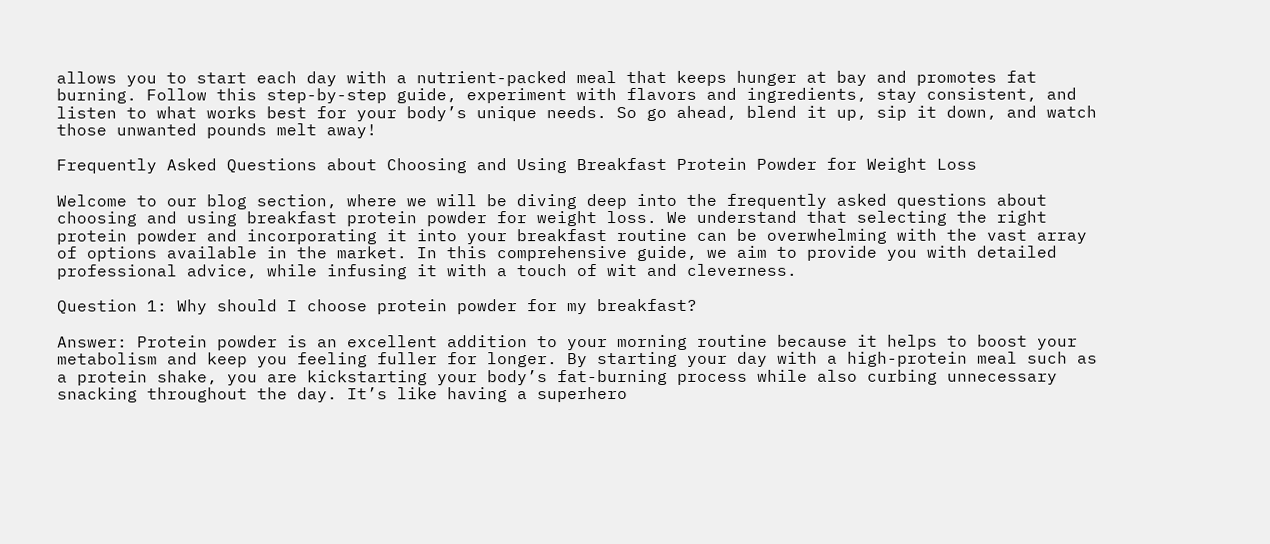allows you to start each day with a nutrient-packed meal that keeps hunger at bay and promotes fat burning. Follow this step-by-step guide, experiment with flavors and ingredients, stay consistent, and listen to what works best for your body’s unique needs. So go ahead, blend it up, sip it down, and watch those unwanted pounds melt away!

Frequently Asked Questions about Choosing and Using Breakfast Protein Powder for Weight Loss

Welcome to our blog section, where we will be diving deep into the frequently asked questions about choosing and using breakfast protein powder for weight loss. We understand that selecting the right protein powder and incorporating it into your breakfast routine can be overwhelming with the vast array of options available in the market. In this comprehensive guide, we aim to provide you with detailed professional advice, while infusing it with a touch of wit and cleverness.

Question 1: Why should I choose protein powder for my breakfast?

Answer: Protein powder is an excellent addition to your morning routine because it helps to boost your metabolism and keep you feeling fuller for longer. By starting your day with a high-protein meal such as a protein shake, you are kickstarting your body’s fat-burning process while also curbing unnecessary snacking throughout the day. It’s like having a superhero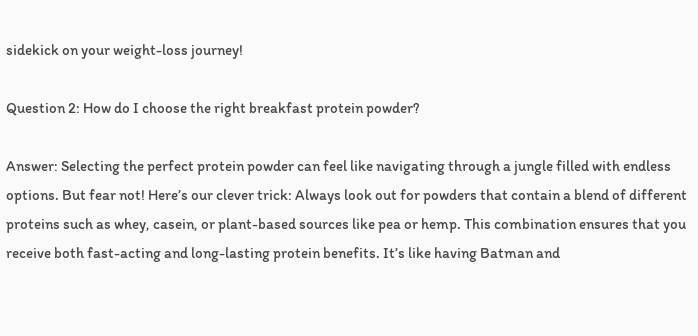sidekick on your weight-loss journey!

Question 2: How do I choose the right breakfast protein powder?

Answer: Selecting the perfect protein powder can feel like navigating through a jungle filled with endless options. But fear not! Here’s our clever trick: Always look out for powders that contain a blend of different proteins such as whey, casein, or plant-based sources like pea or hemp. This combination ensures that you receive both fast-acting and long-lasting protein benefits. It’s like having Batman and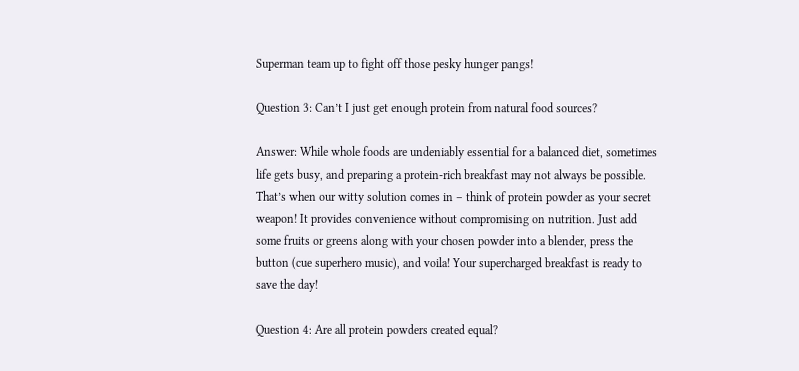Superman team up to fight off those pesky hunger pangs!

Question 3: Can’t I just get enough protein from natural food sources?

Answer: While whole foods are undeniably essential for a balanced diet, sometimes life gets busy, and preparing a protein-rich breakfast may not always be possible. That’s when our witty solution comes in – think of protein powder as your secret weapon! It provides convenience without compromising on nutrition. Just add some fruits or greens along with your chosen powder into a blender, press the button (cue superhero music), and voila! Your supercharged breakfast is ready to save the day!

Question 4: Are all protein powders created equal?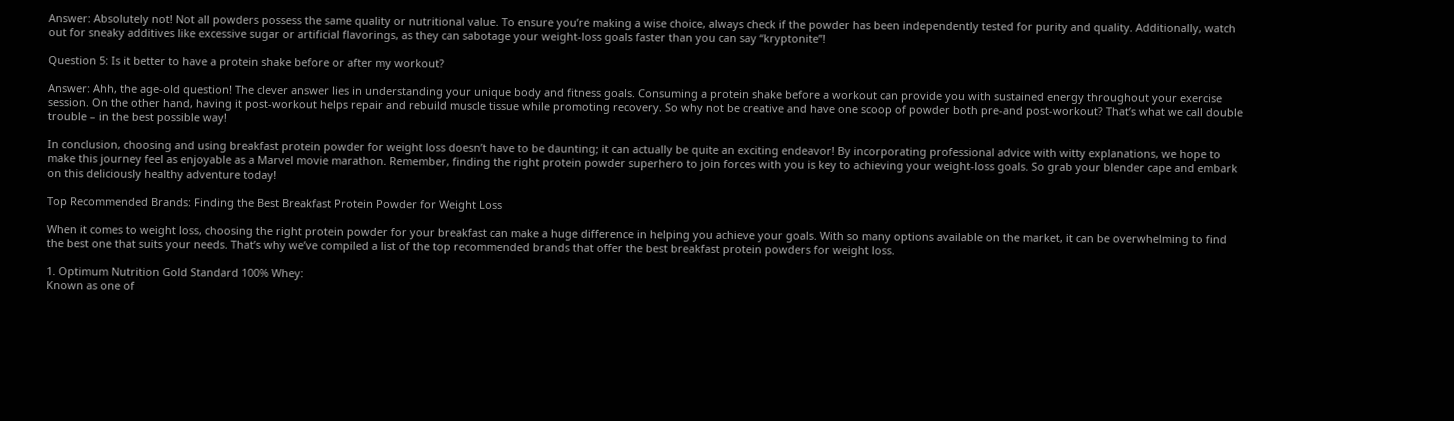Answer: Absolutely not! Not all powders possess the same quality or nutritional value. To ensure you’re making a wise choice, always check if the powder has been independently tested for purity and quality. Additionally, watch out for sneaky additives like excessive sugar or artificial flavorings, as they can sabotage your weight-loss goals faster than you can say “kryptonite”!

Question 5: Is it better to have a protein shake before or after my workout?

Answer: Ahh, the age-old question! The clever answer lies in understanding your unique body and fitness goals. Consuming a protein shake before a workout can provide you with sustained energy throughout your exercise session. On the other hand, having it post-workout helps repair and rebuild muscle tissue while promoting recovery. So why not be creative and have one scoop of powder both pre-and post-workout? That’s what we call double trouble – in the best possible way!

In conclusion, choosing and using breakfast protein powder for weight loss doesn’t have to be daunting; it can actually be quite an exciting endeavor! By incorporating professional advice with witty explanations, we hope to make this journey feel as enjoyable as a Marvel movie marathon. Remember, finding the right protein powder superhero to join forces with you is key to achieving your weight-loss goals. So grab your blender cape and embark on this deliciously healthy adventure today!

Top Recommended Brands: Finding the Best Breakfast Protein Powder for Weight Loss

When it comes to weight loss, choosing the right protein powder for your breakfast can make a huge difference in helping you achieve your goals. With so many options available on the market, it can be overwhelming to find the best one that suits your needs. That’s why we’ve compiled a list of the top recommended brands that offer the best breakfast protein powders for weight loss.

1. Optimum Nutrition Gold Standard 100% Whey:
Known as one of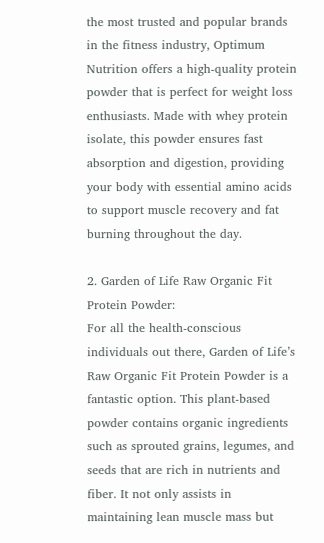the most trusted and popular brands in the fitness industry, Optimum Nutrition offers a high-quality protein powder that is perfect for weight loss enthusiasts. Made with whey protein isolate, this powder ensures fast absorption and digestion, providing your body with essential amino acids to support muscle recovery and fat burning throughout the day.

2. Garden of Life Raw Organic Fit Protein Powder:
For all the health-conscious individuals out there, Garden of Life’s Raw Organic Fit Protein Powder is a fantastic option. This plant-based powder contains organic ingredients such as sprouted grains, legumes, and seeds that are rich in nutrients and fiber. It not only assists in maintaining lean muscle mass but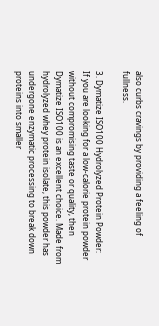also curbs cravings by providing a feeling of fullness.

3. Dymatize ISO100 Hydrolyzed Protein Powder:
If you are looking for a low-calorie protein powder without compromising taste or quality, then Dymatize ISO100 is an excellent choice. Made from hydrolyzed whey protein isolate, this powder has undergone enzymatic processing to break down proteins into smaller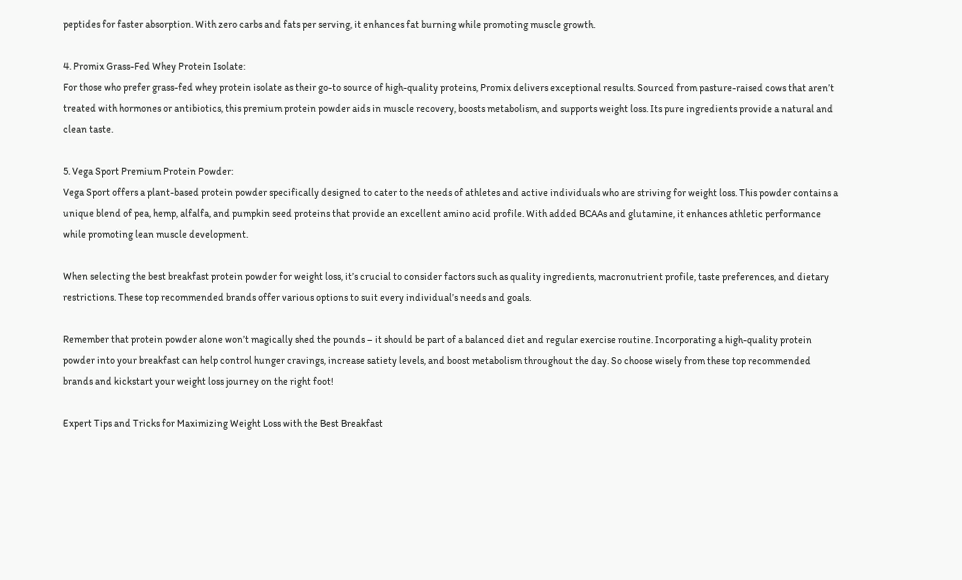peptides for faster absorption. With zero carbs and fats per serving, it enhances fat burning while promoting muscle growth.

4. Promix Grass-Fed Whey Protein Isolate:
For those who prefer grass-fed whey protein isolate as their go-to source of high-quality proteins, Promix delivers exceptional results. Sourced from pasture-raised cows that aren’t treated with hormones or antibiotics, this premium protein powder aids in muscle recovery, boosts metabolism, and supports weight loss. Its pure ingredients provide a natural and clean taste.

5. Vega Sport Premium Protein Powder:
Vega Sport offers a plant-based protein powder specifically designed to cater to the needs of athletes and active individuals who are striving for weight loss. This powder contains a unique blend of pea, hemp, alfalfa, and pumpkin seed proteins that provide an excellent amino acid profile. With added BCAAs and glutamine, it enhances athletic performance while promoting lean muscle development.

When selecting the best breakfast protein powder for weight loss, it’s crucial to consider factors such as quality ingredients, macronutrient profile, taste preferences, and dietary restrictions. These top recommended brands offer various options to suit every individual’s needs and goals.

Remember that protein powder alone won’t magically shed the pounds – it should be part of a balanced diet and regular exercise routine. Incorporating a high-quality protein powder into your breakfast can help control hunger cravings, increase satiety levels, and boost metabolism throughout the day. So choose wisely from these top recommended brands and kickstart your weight loss journey on the right foot!

Expert Tips and Tricks for Maximizing Weight Loss with the Best Breakfast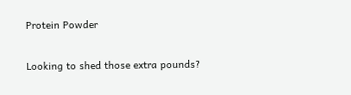Protein Powder

Looking to shed those extra pounds?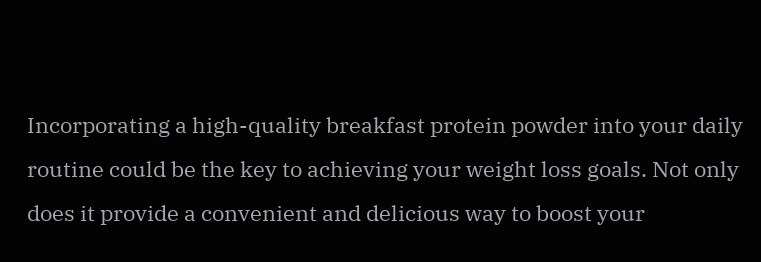Incorporating a high-quality breakfast protein powder into your daily routine could be the key to achieving your weight loss goals. Not only does it provide a convenient and delicious way to boost your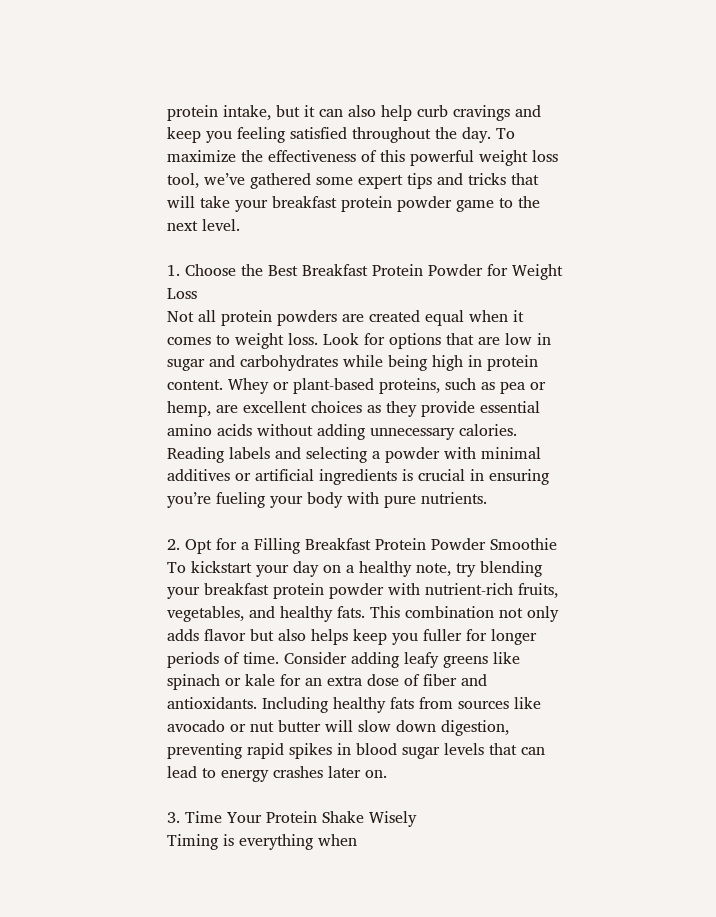protein intake, but it can also help curb cravings and keep you feeling satisfied throughout the day. To maximize the effectiveness of this powerful weight loss tool, we’ve gathered some expert tips and tricks that will take your breakfast protein powder game to the next level.

1. Choose the Best Breakfast Protein Powder for Weight Loss
Not all protein powders are created equal when it comes to weight loss. Look for options that are low in sugar and carbohydrates while being high in protein content. Whey or plant-based proteins, such as pea or hemp, are excellent choices as they provide essential amino acids without adding unnecessary calories. Reading labels and selecting a powder with minimal additives or artificial ingredients is crucial in ensuring you’re fueling your body with pure nutrients.

2. Opt for a Filling Breakfast Protein Powder Smoothie
To kickstart your day on a healthy note, try blending your breakfast protein powder with nutrient-rich fruits, vegetables, and healthy fats. This combination not only adds flavor but also helps keep you fuller for longer periods of time. Consider adding leafy greens like spinach or kale for an extra dose of fiber and antioxidants. Including healthy fats from sources like avocado or nut butter will slow down digestion, preventing rapid spikes in blood sugar levels that can lead to energy crashes later on.

3. Time Your Protein Shake Wisely
Timing is everything when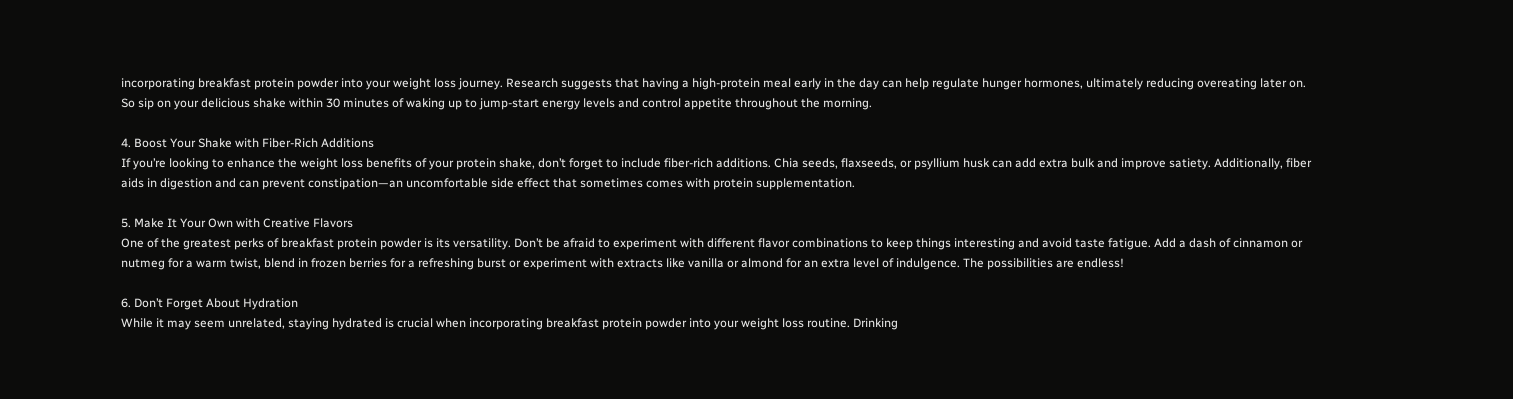incorporating breakfast protein powder into your weight loss journey. Research suggests that having a high-protein meal early in the day can help regulate hunger hormones, ultimately reducing overeating later on. So sip on your delicious shake within 30 minutes of waking up to jump-start energy levels and control appetite throughout the morning.

4. Boost Your Shake with Fiber-Rich Additions
If you’re looking to enhance the weight loss benefits of your protein shake, don’t forget to include fiber-rich additions. Chia seeds, flaxseeds, or psyllium husk can add extra bulk and improve satiety. Additionally, fiber aids in digestion and can prevent constipation—an uncomfortable side effect that sometimes comes with protein supplementation.

5. Make It Your Own with Creative Flavors
One of the greatest perks of breakfast protein powder is its versatility. Don’t be afraid to experiment with different flavor combinations to keep things interesting and avoid taste fatigue. Add a dash of cinnamon or nutmeg for a warm twist, blend in frozen berries for a refreshing burst or experiment with extracts like vanilla or almond for an extra level of indulgence. The possibilities are endless!

6. Don’t Forget About Hydration
While it may seem unrelated, staying hydrated is crucial when incorporating breakfast protein powder into your weight loss routine. Drinking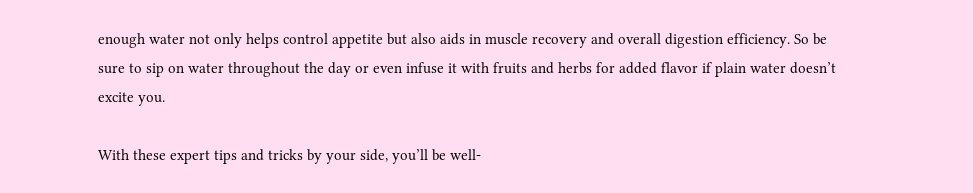enough water not only helps control appetite but also aids in muscle recovery and overall digestion efficiency. So be sure to sip on water throughout the day or even infuse it with fruits and herbs for added flavor if plain water doesn’t excite you.

With these expert tips and tricks by your side, you’ll be well-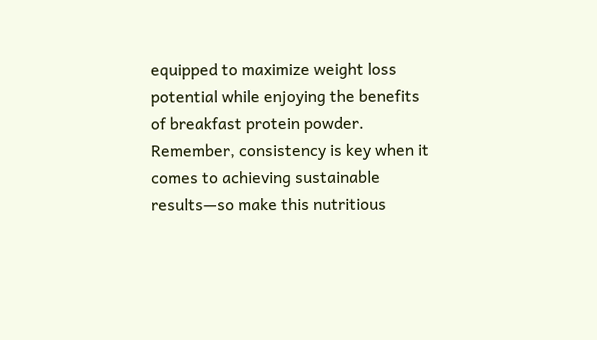equipped to maximize weight loss potential while enjoying the benefits of breakfast protein powder. Remember, consistency is key when it comes to achieving sustainable results—so make this nutritious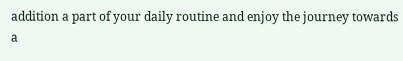addition a part of your daily routine and enjoy the journey towards a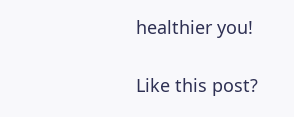healthier you!

Like this post?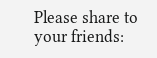Please share to your friends: